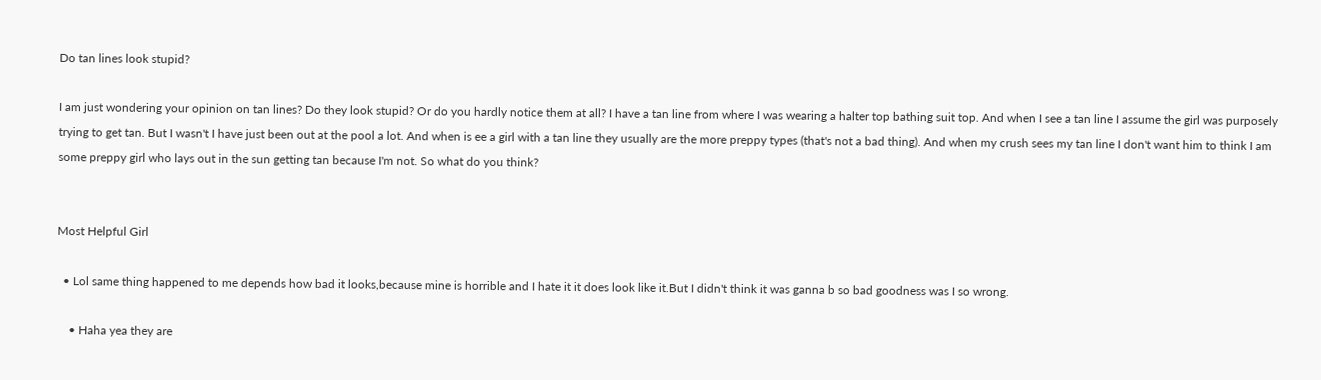Do tan lines look stupid?

I am just wondering your opinion on tan lines? Do they look stupid? Or do you hardly notice them at all? I have a tan line from where I was wearing a halter top bathing suit top. And when I see a tan line I assume the girl was purposely trying to get tan. But I wasn't I have just been out at the pool a lot. And when is ee a girl with a tan line they usually are the more preppy types (that's not a bad thing). And when my crush sees my tan line I don't want him to think I am some preppy girl who lays out in the sun getting tan because I'm not. So what do you think?


Most Helpful Girl

  • Lol same thing happened to me depends how bad it looks,because mine is horrible and I hate it it does look like it.But I didn't think it was ganna b so bad goodness was I so wrong.

    • Haha yea they are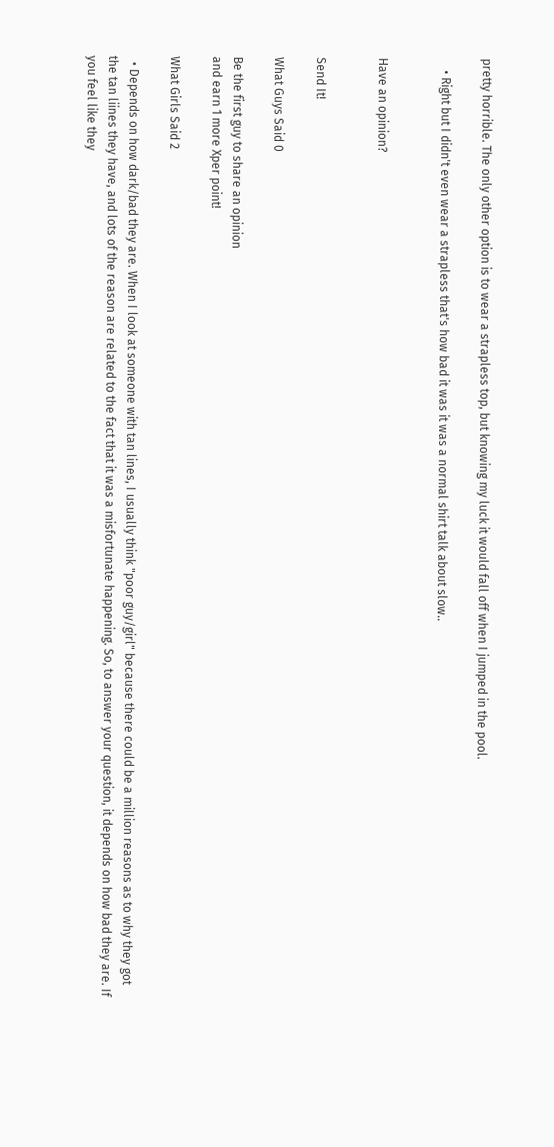pretty horrible. The only other option is to wear a strapless top, but knowing my luck it would fall off when I jumped in the pool.

    • Right but I didn't even wear a strapless that's how bad it was it was a normal shirt talk about slow..


Have an opinion?


Send It!

What Guys Said 0

Be the first guy to share an opinion
and earn 1 more Xper point!

What Girls Said 2

  • Depends on how dark/bad they are. When I look at someone with tan lines, I usually think "poor guy/girl" because there could be a million reasons as to why they got the tan liines they have, and lots of the reason are related to the fact that it was a misfortunate happening. So, to answer your question, it depends on how bad they are. If you feel like they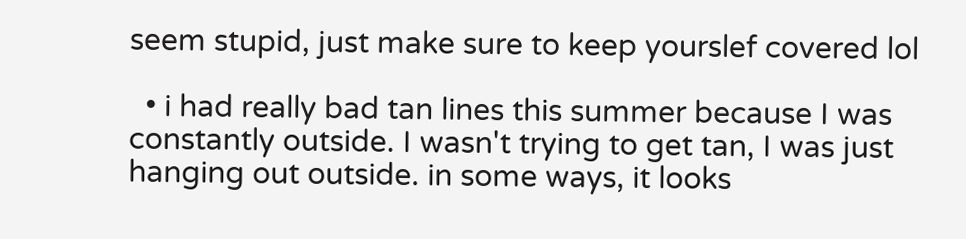seem stupid, just make sure to keep yourslef covered lol

  • i had really bad tan lines this summer because I was constantly outside. I wasn't trying to get tan, I was just hanging out outside. in some ways, it looks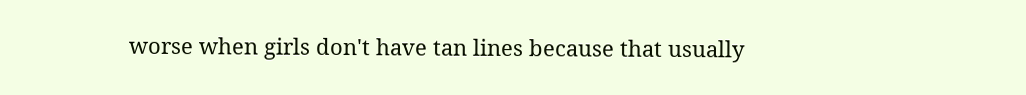worse when girls don't have tan lines because that usually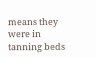means they were in tanning beds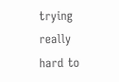trying really hard to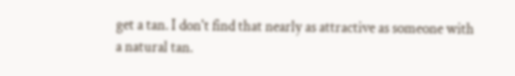get a tan. I don't find that nearly as attractive as someone with a natural tan.